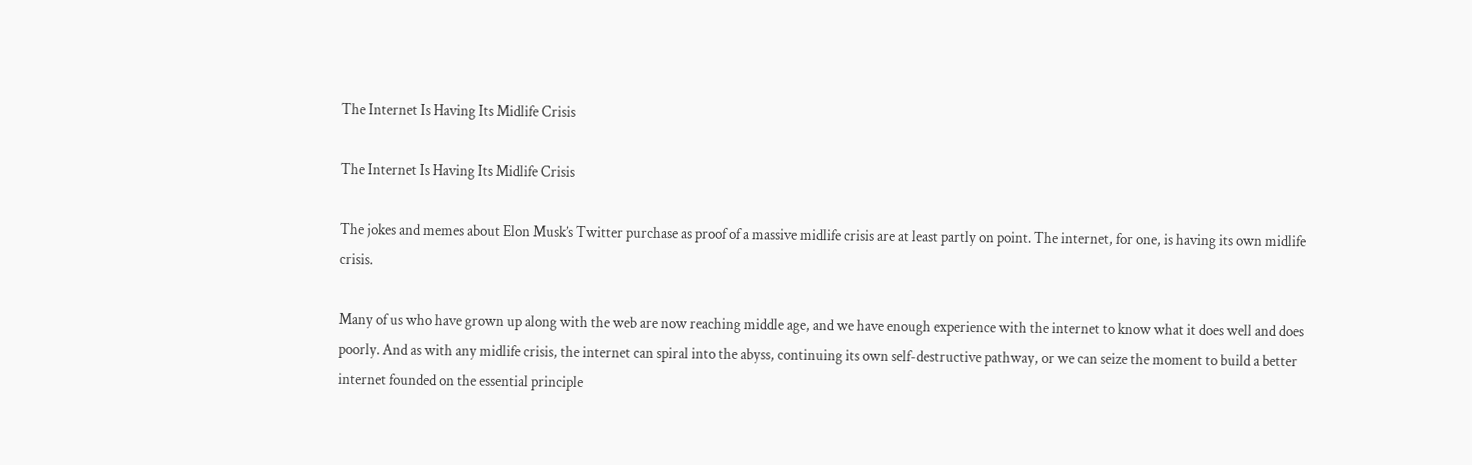The Internet Is Having Its Midlife Crisis

The Internet Is Having Its Midlife Crisis

The jokes and memes about Elon Musk’s Twitter purchase as proof of a massive midlife crisis are at least partly on point. The internet, for one, is having its own midlife crisis.

Many of us who have grown up along with the web are now reaching middle age, and we have enough experience with the internet to know what it does well and does poorly. And as with any midlife crisis, the internet can spiral into the abyss, continuing its own self-destructive pathway, or we can seize the moment to build a better internet founded on the essential principle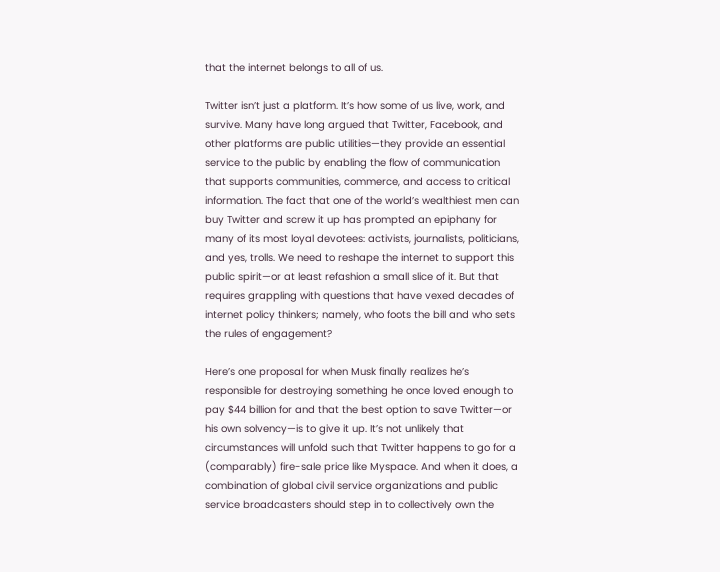that the internet belongs to all of us.

Twitter isn’t just a platform. It’s how some of us live, work, and survive. Many have long argued that Twitter, Facebook, and other platforms are public utilities—they provide an essential service to the public by enabling the flow of communication that supports communities, commerce, and access to critical information. The fact that one of the world’s wealthiest men can buy Twitter and screw it up has prompted an epiphany for many of its most loyal devotees: activists, journalists, politicians, and yes, trolls. We need to reshape the internet to support this public spirit—or at least refashion a small slice of it. But that requires grappling with questions that have vexed decades of internet policy thinkers; namely, who foots the bill and who sets the rules of engagement?

Here’s one proposal for when Musk finally realizes he’s responsible for destroying something he once loved enough to pay $44 billion for and that the best option to save Twitter—or his own solvency—is to give it up. It’s not unlikely that circumstances will unfold such that Twitter happens to go for a (comparably) fire-sale price like Myspace. And when it does, a combination of global civil service organizations and public service broadcasters should step in to collectively own the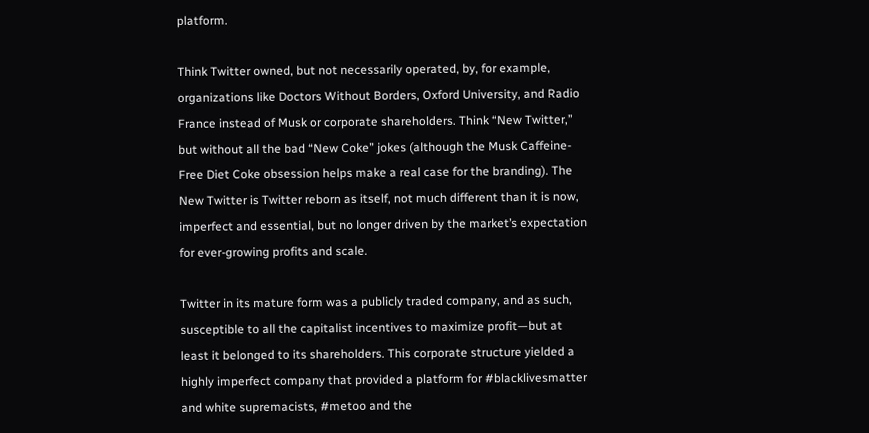platform.

Think Twitter owned, but not necessarily operated, by, for example, organizations like Doctors Without Borders, Oxford University, and Radio France instead of Musk or corporate shareholders. Think “New Twitter,” but without all the bad “New Coke” jokes (although the Musk Caffeine-Free Diet Coke obsession helps make a real case for the branding). The New Twitter is Twitter reborn as itself, not much different than it is now, imperfect and essential, but no longer driven by the market’s expectation for ever-growing profits and scale.

Twitter in its mature form was a publicly traded company, and as such, susceptible to all the capitalist incentives to maximize profit—but at least it belonged to its shareholders. This corporate structure yielded a highly imperfect company that provided a platform for #blacklivesmatter and white supremacists, #metoo and the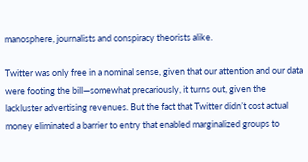manosphere, journalists and conspiracy theorists alike.

Twitter was only free in a nominal sense, given that our attention and our data were footing the bill—somewhat precariously, it turns out, given the lackluster advertising revenues. But the fact that Twitter didn’t cost actual money eliminated a barrier to entry that enabled marginalized groups to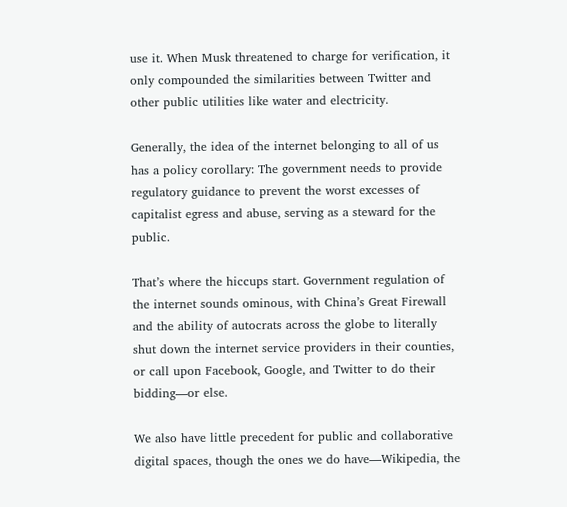use it. When Musk threatened to charge for verification, it only compounded the similarities between Twitter and other public utilities like water and electricity.

Generally, the idea of the internet belonging to all of us has a policy corollary: The government needs to provide regulatory guidance to prevent the worst excesses of capitalist egress and abuse, serving as a steward for the public.

That’s where the hiccups start. Government regulation of the internet sounds ominous, with China’s Great Firewall and the ability of autocrats across the globe to literally shut down the internet service providers in their counties, or call upon Facebook, Google, and Twitter to do their bidding—or else.

We also have little precedent for public and collaborative digital spaces, though the ones we do have—Wikipedia, the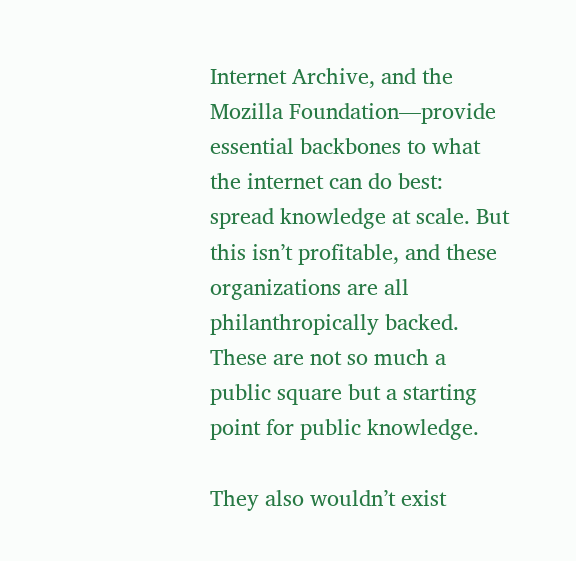Internet Archive, and the Mozilla Foundation—provide essential backbones to what the internet can do best: spread knowledge at scale. But this isn’t profitable, and these organizations are all philanthropically backed. These are not so much a public square but a starting point for public knowledge.

They also wouldn’t exist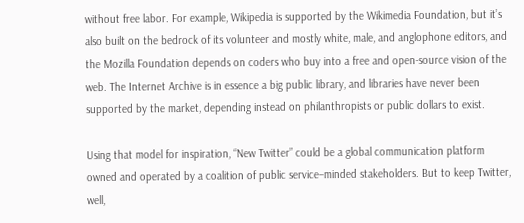without free labor. For example, Wikipedia is supported by the Wikimedia Foundation, but it’s also built on the bedrock of its volunteer and mostly white, male, and anglophone editors, and the Mozilla Foundation depends on coders who buy into a free and open-source vision of the web. The Internet Archive is in essence a big public library, and libraries have never been supported by the market, depending instead on philanthropists or public dollars to exist.

Using that model for inspiration, “New Twitter” could be a global communication platform owned and operated by a coalition of public service–minded stakeholders. But to keep Twitter, well,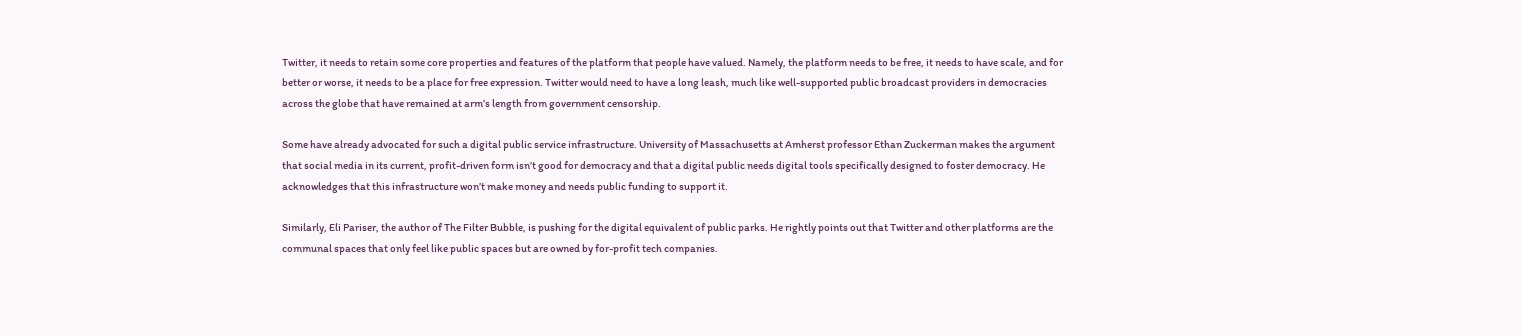Twitter, it needs to retain some core properties and features of the platform that people have valued. Namely, the platform needs to be free, it needs to have scale, and for better or worse, it needs to be a place for free expression. Twitter would need to have a long leash, much like well-supported public broadcast providers in democracies across the globe that have remained at arm’s length from government censorship.

Some have already advocated for such a digital public service infrastructure. University of Massachusetts at Amherst professor Ethan Zuckerman makes the argument that social media in its current, profit-driven form isn’t good for democracy and that a digital public needs digital tools specifically designed to foster democracy. He acknowledges that this infrastructure won’t make money and needs public funding to support it.

Similarly, Eli Pariser, the author of The Filter Bubble, is pushing for the digital equivalent of public parks. He rightly points out that Twitter and other platforms are the communal spaces that only feel like public spaces but are owned by for-profit tech companies.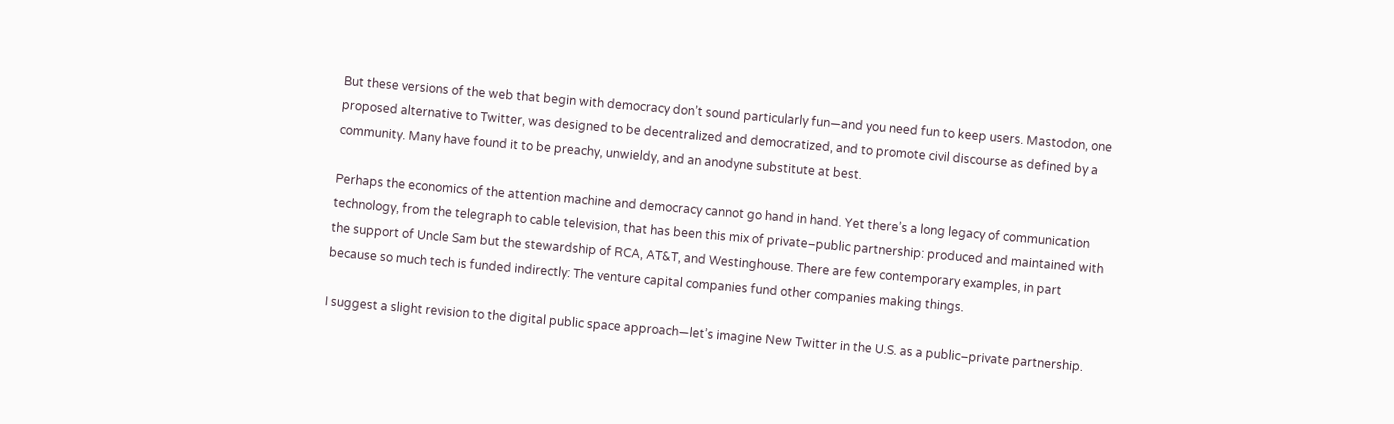But these versions of the web that begin with democracy don’t sound particularly fun—and you need fun to keep users. Mastodon, one proposed alternative to Twitter, was designed to be decentralized and democratized, and to promote civil discourse as defined by a community. Many have found it to be preachy, unwieldy, and an anodyne substitute at best.

Perhaps the economics of the attention machine and democracy cannot go hand in hand. Yet there’s a long legacy of communication technology, from the telegraph to cable television, that has been this mix of private–public partnership: produced and maintained with the support of Uncle Sam but the stewardship of RCA, AT&T, and Westinghouse. There are few contemporary examples, in part because so much tech is funded indirectly: The venture capital companies fund other companies making things.

I suggest a slight revision to the digital public space approach—let’s imagine New Twitter in the U.S. as a public–private partnership.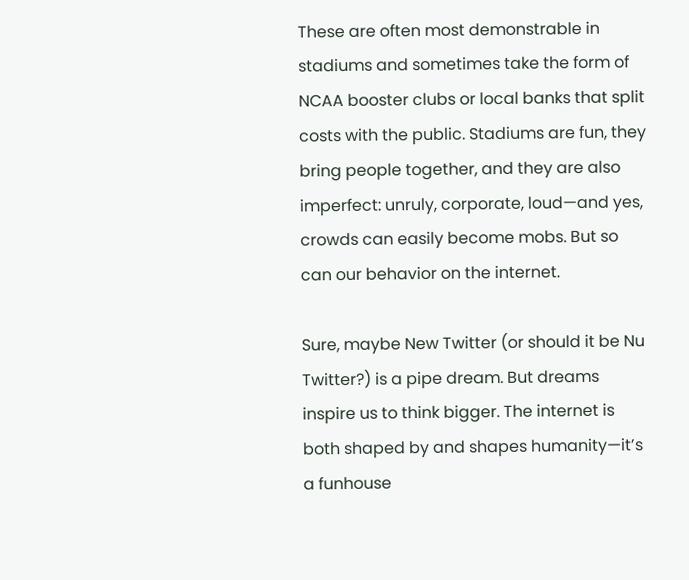These are often most demonstrable in stadiums and sometimes take the form of NCAA booster clubs or local banks that split costs with the public. Stadiums are fun, they bring people together, and they are also imperfect: unruly, corporate, loud—and yes, crowds can easily become mobs. But so can our behavior on the internet.

Sure, maybe New Twitter (or should it be Nu Twitter?) is a pipe dream. But dreams inspire us to think bigger. The internet is both shaped by and shapes humanity—it’s a funhouse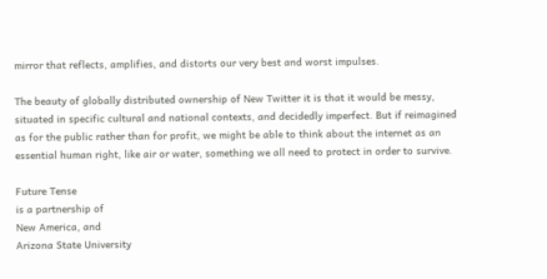mirror that reflects, amplifies, and distorts our very best and worst impulses.

The beauty of globally distributed ownership of New Twitter it is that it would be messy, situated in specific cultural and national contexts, and decidedly imperfect. But if reimagined as for the public rather than for profit, we might be able to think about the internet as an essential human right, like air or water, something we all need to protect in order to survive.

Future Tense
is a partnership of
New America, and
Arizona State University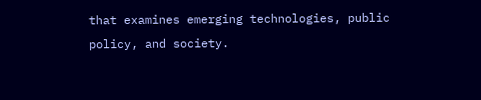that examines emerging technologies, public policy, and society.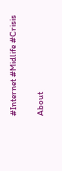#Internet #Midlife #Crisis

About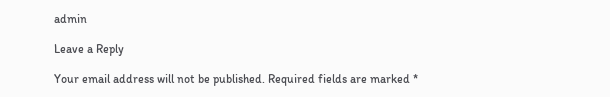admin

Leave a Reply

Your email address will not be published. Required fields are marked *